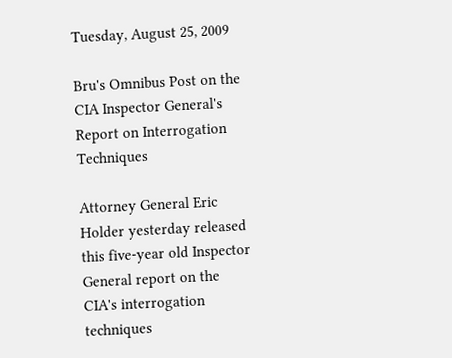Tuesday, August 25, 2009

Bru's Omnibus Post on the CIA Inspector General's Report on Interrogation Techniques

Attorney General Eric Holder yesterday released this five-year old Inspector General report on the CIA's interrogation techniques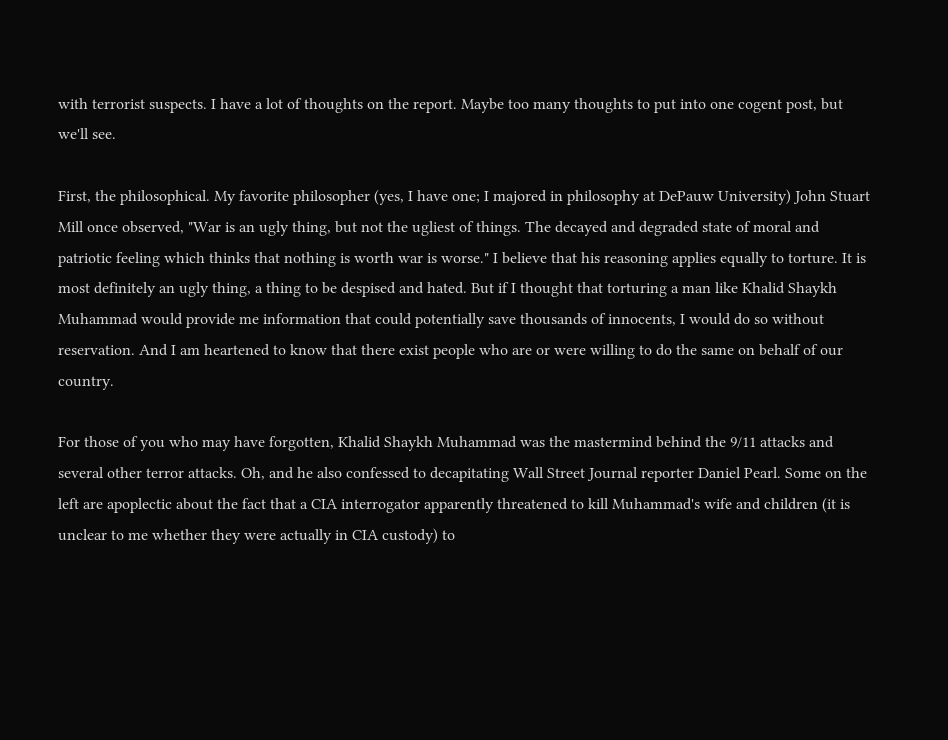with terrorist suspects. I have a lot of thoughts on the report. Maybe too many thoughts to put into one cogent post, but we'll see.

First, the philosophical. My favorite philosopher (yes, I have one; I majored in philosophy at DePauw University) John Stuart Mill once observed, "War is an ugly thing, but not the ugliest of things. The decayed and degraded state of moral and patriotic feeling which thinks that nothing is worth war is worse." I believe that his reasoning applies equally to torture. It is most definitely an ugly thing, a thing to be despised and hated. But if I thought that torturing a man like Khalid Shaykh Muhammad would provide me information that could potentially save thousands of innocents, I would do so without reservation. And I am heartened to know that there exist people who are or were willing to do the same on behalf of our country.

For those of you who may have forgotten, Khalid Shaykh Muhammad was the mastermind behind the 9/11 attacks and several other terror attacks. Oh, and he also confessed to decapitating Wall Street Journal reporter Daniel Pearl. Some on the left are apoplectic about the fact that a CIA interrogator apparently threatened to kill Muhammad's wife and children (it is unclear to me whether they were actually in CIA custody) to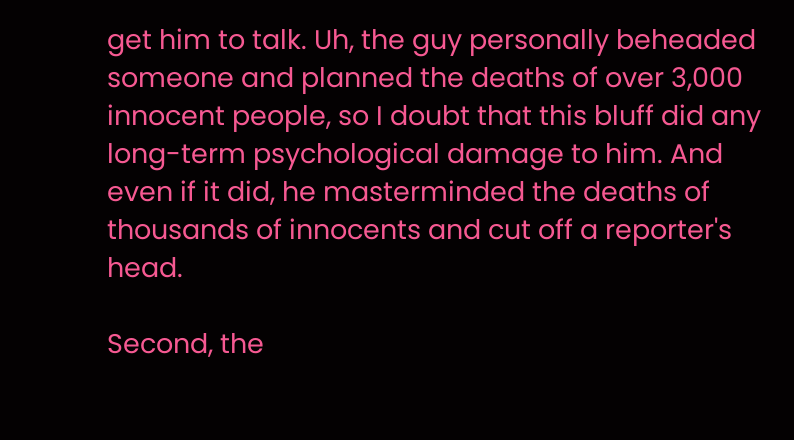get him to talk. Uh, the guy personally beheaded someone and planned the deaths of over 3,000 innocent people, so I doubt that this bluff did any long-term psychological damage to him. And even if it did, he masterminded the deaths of thousands of innocents and cut off a reporter's head.

Second, the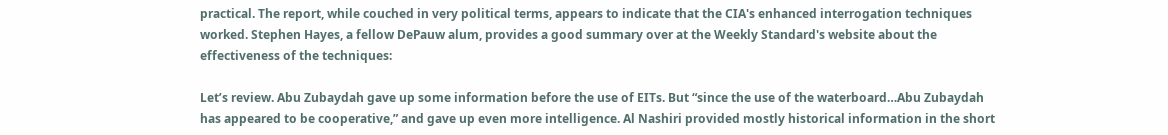practical. The report, while couched in very political terms, appears to indicate that the CIA's enhanced interrogation techniques worked. Stephen Hayes, a fellow DePauw alum, provides a good summary over at the Weekly Standard's website about the effectiveness of the techniques:

Let’s review. Abu Zubaydah gave up some information before the use of EITs. But “since the use of the waterboard…Abu Zubaydah has appeared to be cooperative,” and gave up even more intelligence. Al Nashiri provided mostly historical information in the short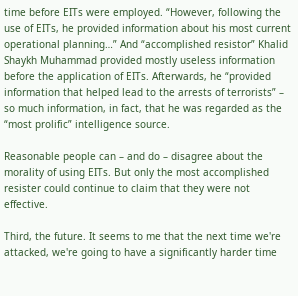time before EITs were employed. “However, following the use of EITs, he provided information about his most current operational planning…” And “accomplished resistor” Khalid Shaykh Muhammad provided mostly useless information before the application of EITs. Afterwards, he “provided information that helped lead to the arrests of terrorists” – so much information, in fact, that he was regarded as the “most prolific” intelligence source.

Reasonable people can – and do – disagree about the morality of using EITs. But only the most accomplished resister could continue to claim that they were not effective.

Third, the future. It seems to me that the next time we're attacked, we're going to have a significantly harder time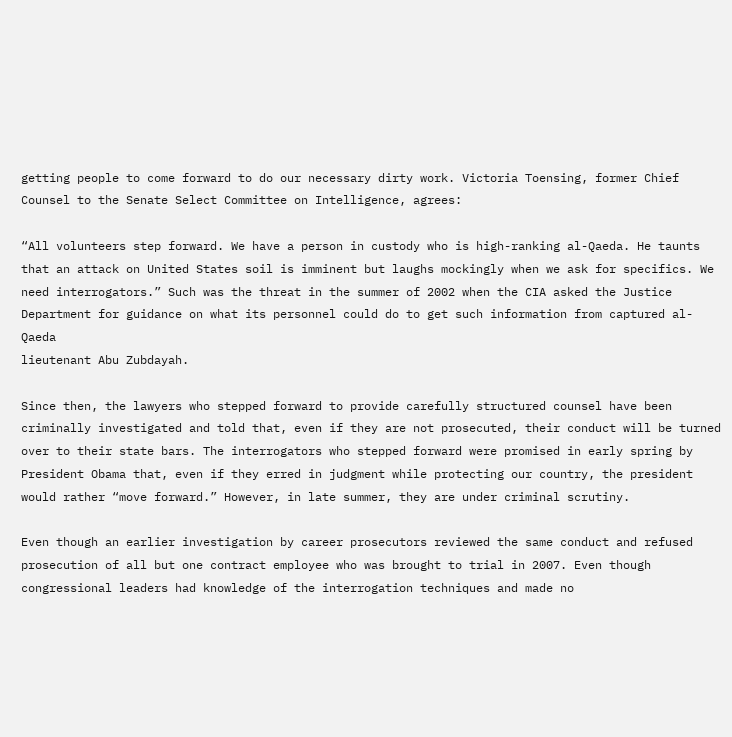getting people to come forward to do our necessary dirty work. Victoria Toensing, former Chief Counsel to the Senate Select Committee on Intelligence, agrees:

“All volunteers step forward. We have a person in custody who is high-ranking al-Qaeda. He taunts that an attack on United States soil is imminent but laughs mockingly when we ask for specifics. We need interrogators.” Such was the threat in the summer of 2002 when the CIA asked the Justice Department for guidance on what its personnel could do to get such information from captured al-Qaeda
lieutenant Abu Zubdayah.

Since then, the lawyers who stepped forward to provide carefully structured counsel have been criminally investigated and told that, even if they are not prosecuted, their conduct will be turned over to their state bars. The interrogators who stepped forward were promised in early spring by President Obama that, even if they erred in judgment while protecting our country, the president would rather “move forward.” However, in late summer, they are under criminal scrutiny.

Even though an earlier investigation by career prosecutors reviewed the same conduct and refused prosecution of all but one contract employee who was brought to trial in 2007. Even though congressional leaders had knowledge of the interrogation techniques and made no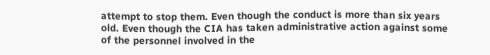attempt to stop them. Even though the conduct is more than six years old. Even though the CIA has taken administrative action against some of the personnel involved in the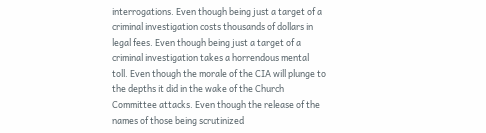interrogations. Even though being just a target of a criminal investigation costs thousands of dollars in legal fees. Even though being just a target of a criminal investigation takes a horrendous mental toll. Even though the morale of the CIA will plunge to the depths it did in the wake of the Church Committee attacks. Even though the release of the names of those being scrutinized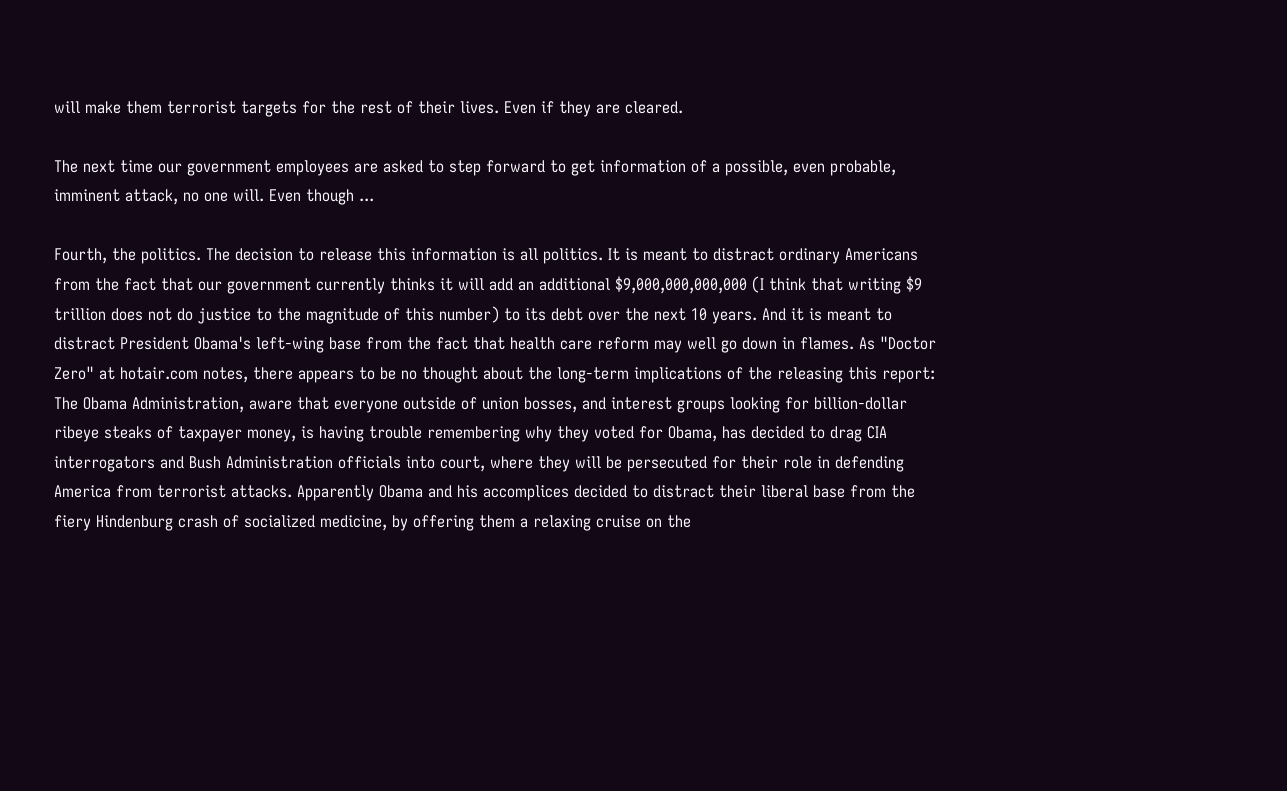will make them terrorist targets for the rest of their lives. Even if they are cleared.

The next time our government employees are asked to step forward to get information of a possible, even probable, imminent attack, no one will. Even though ...

Fourth, the politics. The decision to release this information is all politics. It is meant to distract ordinary Americans from the fact that our government currently thinks it will add an additional $9,000,000,000,000 (I think that writing $9 trillion does not do justice to the magnitude of this number) to its debt over the next 10 years. And it is meant to distract President Obama's left-wing base from the fact that health care reform may well go down in flames. As "Doctor Zero" at hotair.com notes, there appears to be no thought about the long-term implications of the releasing this report:
The Obama Administration, aware that everyone outside of union bosses, and interest groups looking for billion-dollar ribeye steaks of taxpayer money, is having trouble remembering why they voted for Obama, has decided to drag CIA interrogators and Bush Administration officials into court, where they will be persecuted for their role in defending America from terrorist attacks. Apparently Obama and his accomplices decided to distract their liberal base from the fiery Hindenburg crash of socialized medicine, by offering them a relaxing cruise on the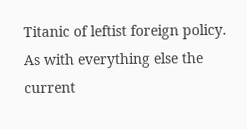Titanic of leftist foreign policy. As with everything else the current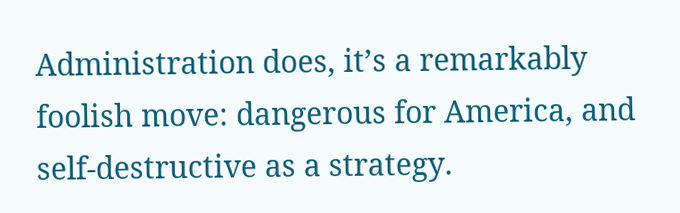Administration does, it’s a remarkably foolish move: dangerous for America, and self-destructive as a strategy.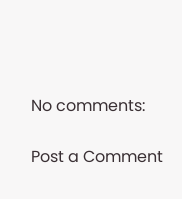No comments:

Post a Comment